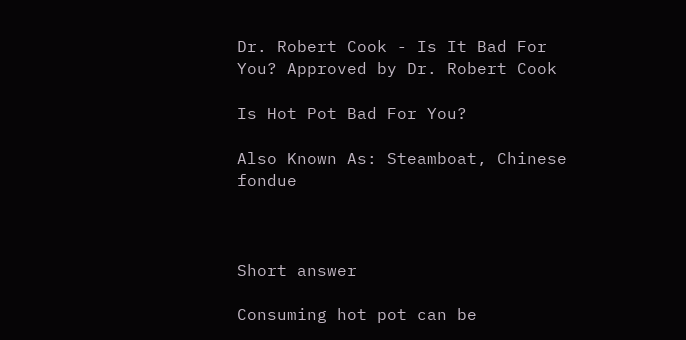Dr. Robert Cook - Is It Bad For You? Approved by Dr. Robert Cook

Is Hot Pot Bad For You?

Also Known As: Steamboat, Chinese fondue



Short answer

Consuming hot pot can be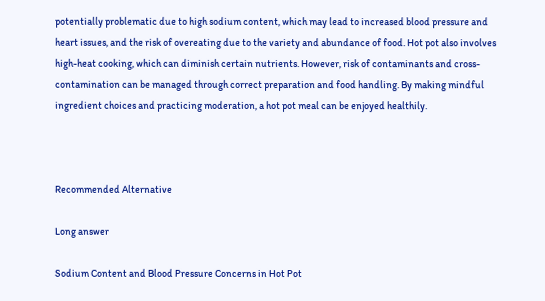potentially problematic due to high sodium content, which may lead to increased blood pressure and heart issues, and the risk of overeating due to the variety and abundance of food. Hot pot also involves high-heat cooking, which can diminish certain nutrients. However, risk of contaminants and cross-contamination can be managed through correct preparation and food handling. By making mindful ingredient choices and practicing moderation, a hot pot meal can be enjoyed healthily.



Recommended Alternative

Long answer

Sodium Content and Blood Pressure Concerns in Hot Pot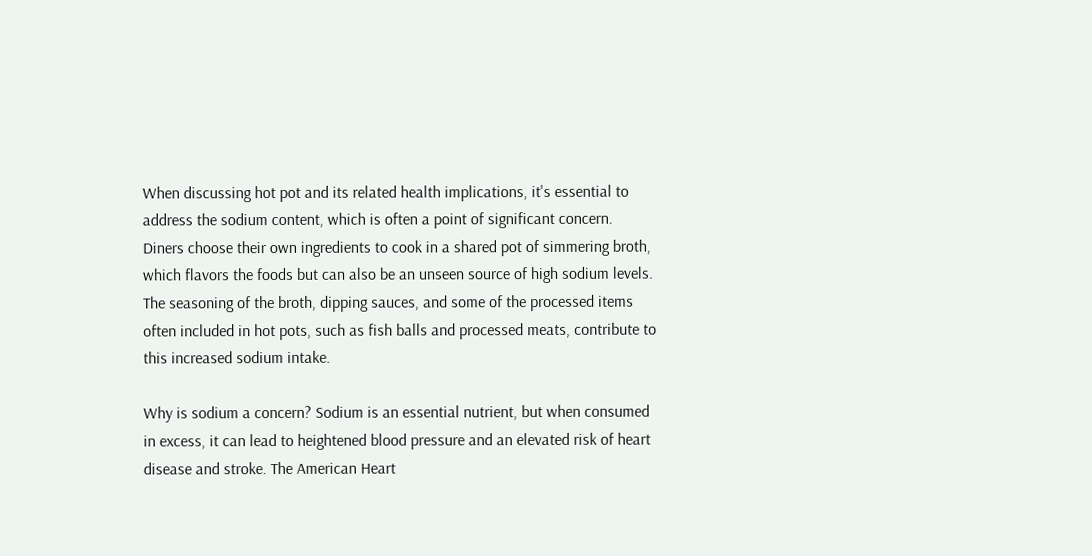When discussing hot pot and its related health implications, it's essential to address the sodium content, which is often a point of significant concern. Diners choose their own ingredients to cook in a shared pot of simmering broth, which flavors the foods but can also be an unseen source of high sodium levels. The seasoning of the broth, dipping sauces, and some of the processed items often included in hot pots, such as fish balls and processed meats, contribute to this increased sodium intake.

Why is sodium a concern? Sodium is an essential nutrient, but when consumed in excess, it can lead to heightened blood pressure and an elevated risk of heart disease and stroke. The American Heart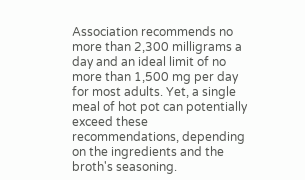Association recommends no more than 2,300 milligrams a day and an ideal limit of no more than 1,500 mg per day for most adults. Yet, a single meal of hot pot can potentially exceed these recommendations, depending on the ingredients and the broth's seasoning.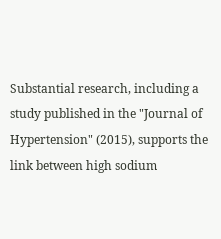Substantial research, including a study published in the "Journal of Hypertension" (2015), supports the link between high sodium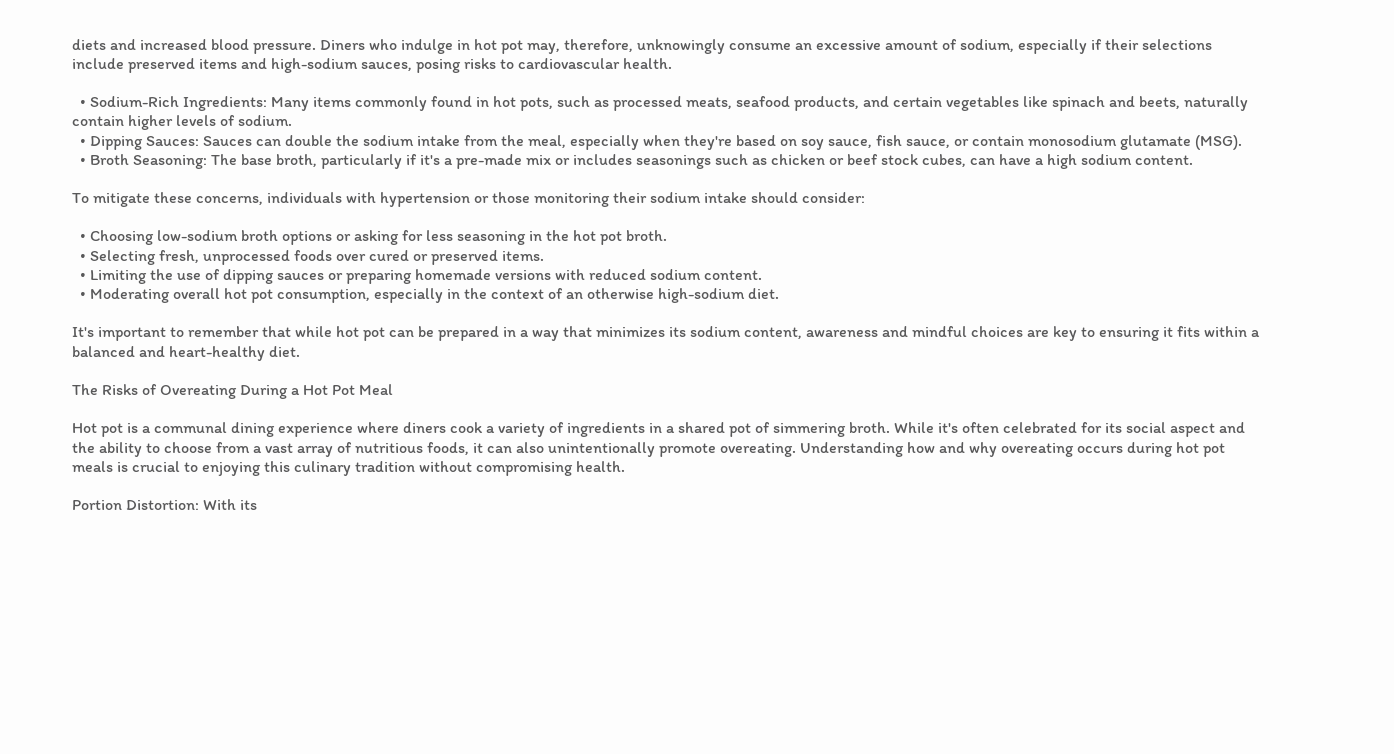diets and increased blood pressure. Diners who indulge in hot pot may, therefore, unknowingly consume an excessive amount of sodium, especially if their selections include preserved items and high-sodium sauces, posing risks to cardiovascular health.

  • Sodium-Rich Ingredients: Many items commonly found in hot pots, such as processed meats, seafood products, and certain vegetables like spinach and beets, naturally contain higher levels of sodium.
  • Dipping Sauces: Sauces can double the sodium intake from the meal, especially when they're based on soy sauce, fish sauce, or contain monosodium glutamate (MSG).
  • Broth Seasoning: The base broth, particularly if it's a pre-made mix or includes seasonings such as chicken or beef stock cubes, can have a high sodium content.

To mitigate these concerns, individuals with hypertension or those monitoring their sodium intake should consider:

  • Choosing low-sodium broth options or asking for less seasoning in the hot pot broth.
  • Selecting fresh, unprocessed foods over cured or preserved items.
  • Limiting the use of dipping sauces or preparing homemade versions with reduced sodium content.
  • Moderating overall hot pot consumption, especially in the context of an otherwise high-sodium diet.

It's important to remember that while hot pot can be prepared in a way that minimizes its sodium content, awareness and mindful choices are key to ensuring it fits within a balanced and heart-healthy diet.

The Risks of Overeating During a Hot Pot Meal

Hot pot is a communal dining experience where diners cook a variety of ingredients in a shared pot of simmering broth. While it's often celebrated for its social aspect and the ability to choose from a vast array of nutritious foods, it can also unintentionally promote overeating. Understanding how and why overeating occurs during hot pot meals is crucial to enjoying this culinary tradition without compromising health.

Portion Distortion: With its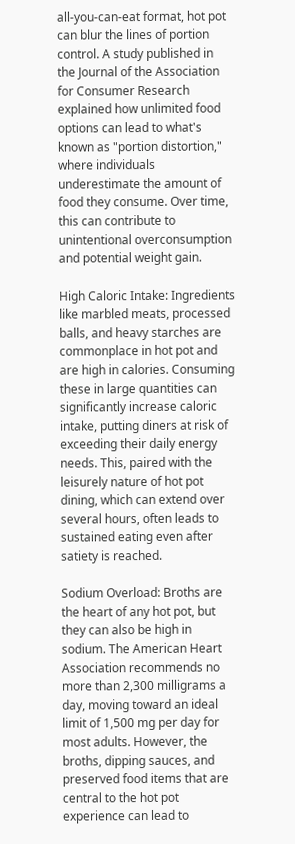all-you-can-eat format, hot pot can blur the lines of portion control. A study published in the Journal of the Association for Consumer Research explained how unlimited food options can lead to what's known as "portion distortion," where individuals underestimate the amount of food they consume. Over time, this can contribute to unintentional overconsumption and potential weight gain.

High Caloric Intake: Ingredients like marbled meats, processed balls, and heavy starches are commonplace in hot pot and are high in calories. Consuming these in large quantities can significantly increase caloric intake, putting diners at risk of exceeding their daily energy needs. This, paired with the leisurely nature of hot pot dining, which can extend over several hours, often leads to sustained eating even after satiety is reached.

Sodium Overload: Broths are the heart of any hot pot, but they can also be high in sodium. The American Heart Association recommends no more than 2,300 milligrams a day, moving toward an ideal limit of 1,500 mg per day for most adults. However, the broths, dipping sauces, and preserved food items that are central to the hot pot experience can lead to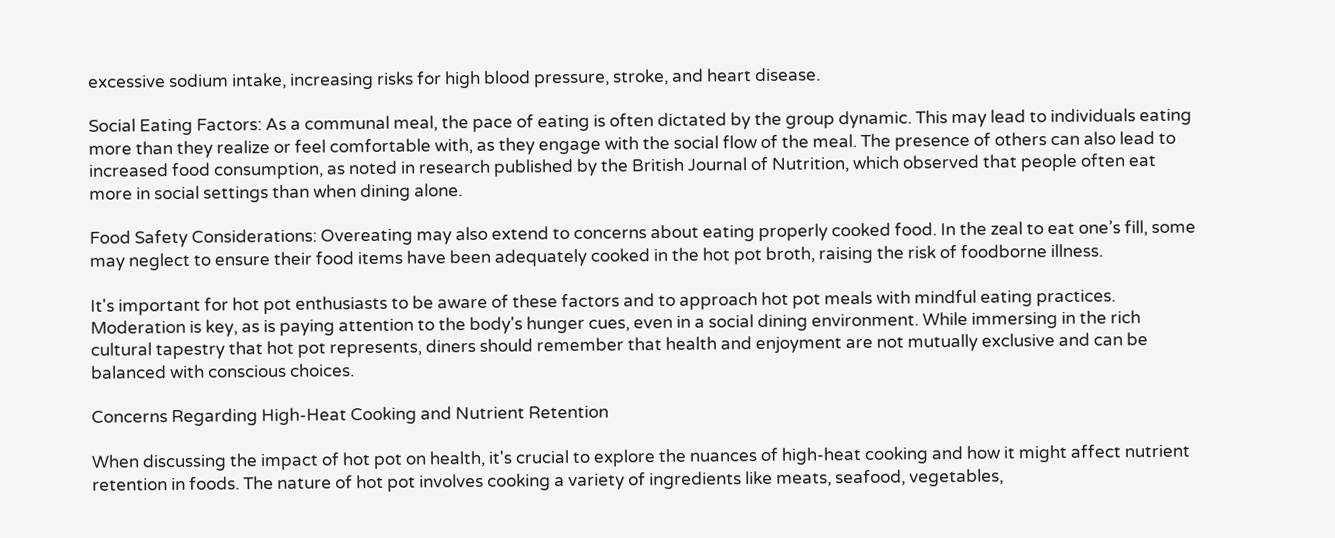excessive sodium intake, increasing risks for high blood pressure, stroke, and heart disease.

Social Eating Factors: As a communal meal, the pace of eating is often dictated by the group dynamic. This may lead to individuals eating more than they realize or feel comfortable with, as they engage with the social flow of the meal. The presence of others can also lead to increased food consumption, as noted in research published by the British Journal of Nutrition, which observed that people often eat more in social settings than when dining alone.

Food Safety Considerations: Overeating may also extend to concerns about eating properly cooked food. In the zeal to eat one’s fill, some may neglect to ensure their food items have been adequately cooked in the hot pot broth, raising the risk of foodborne illness.

It's important for hot pot enthusiasts to be aware of these factors and to approach hot pot meals with mindful eating practices. Moderation is key, as is paying attention to the body's hunger cues, even in a social dining environment. While immersing in the rich cultural tapestry that hot pot represents, diners should remember that health and enjoyment are not mutually exclusive and can be balanced with conscious choices.

Concerns Regarding High-Heat Cooking and Nutrient Retention

When discussing the impact of hot pot on health, it's crucial to explore the nuances of high-heat cooking and how it might affect nutrient retention in foods. The nature of hot pot involves cooking a variety of ingredients like meats, seafood, vegetables,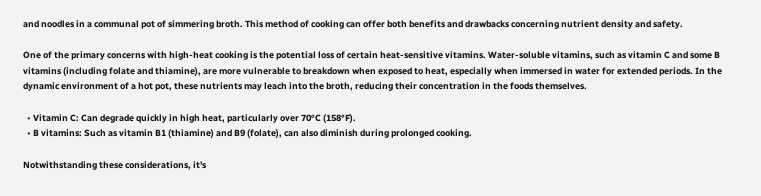and noodles in a communal pot of simmering broth. This method of cooking can offer both benefits and drawbacks concerning nutrient density and safety.

One of the primary concerns with high-heat cooking is the potential loss of certain heat-sensitive vitamins. Water-soluble vitamins, such as vitamin C and some B vitamins (including folate and thiamine), are more vulnerable to breakdown when exposed to heat, especially when immersed in water for extended periods. In the dynamic environment of a hot pot, these nutrients may leach into the broth, reducing their concentration in the foods themselves.

  • Vitamin C: Can degrade quickly in high heat, particularly over 70°C (158°F).
  • B vitamins: Such as vitamin B1 (thiamine) and B9 (folate), can also diminish during prolonged cooking.

Notwithstanding these considerations, it's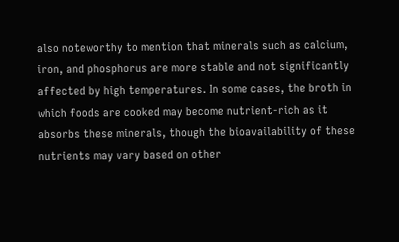also noteworthy to mention that minerals such as calcium, iron, and phosphorus are more stable and not significantly affected by high temperatures. In some cases, the broth in which foods are cooked may become nutrient-rich as it absorbs these minerals, though the bioavailability of these nutrients may vary based on other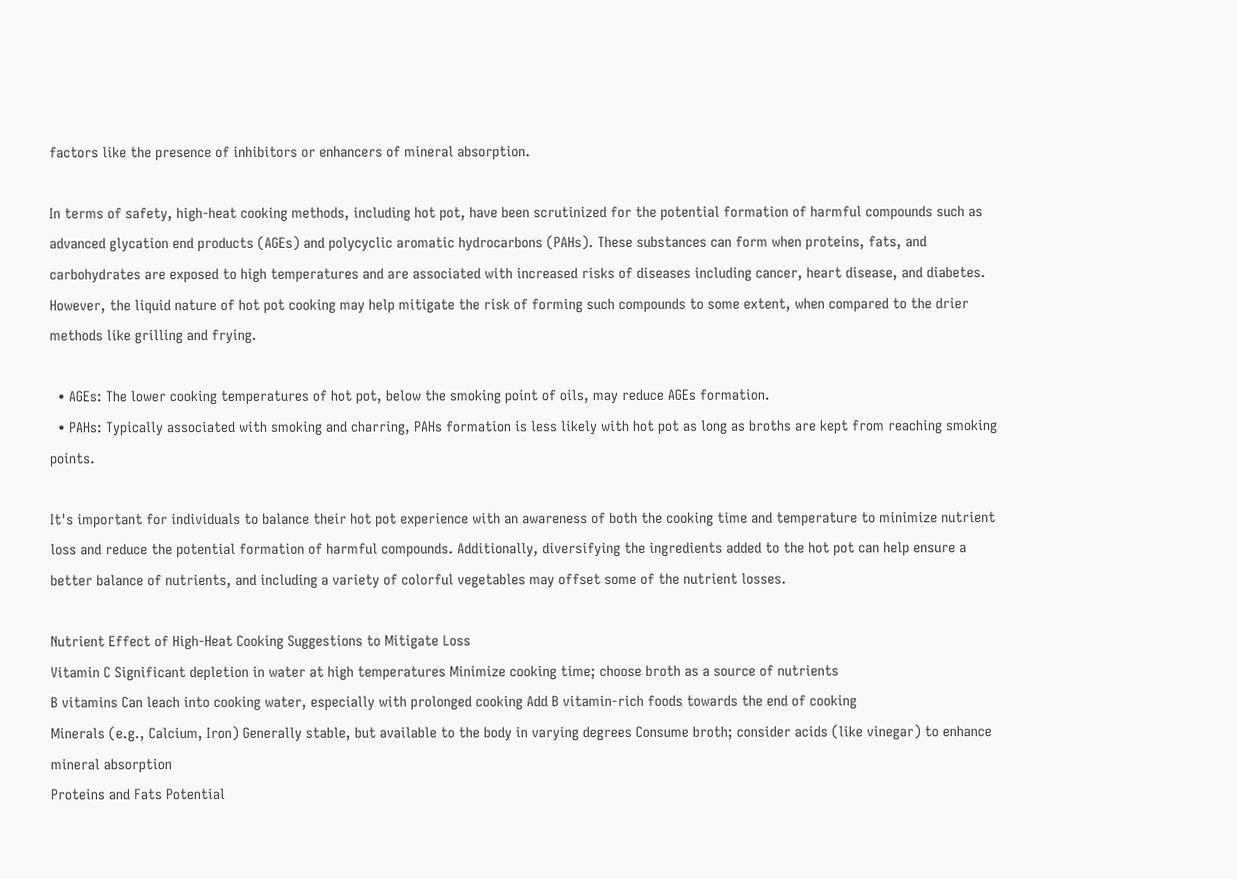factors like the presence of inhibitors or enhancers of mineral absorption.

In terms of safety, high-heat cooking methods, including hot pot, have been scrutinized for the potential formation of harmful compounds such as advanced glycation end products (AGEs) and polycyclic aromatic hydrocarbons (PAHs). These substances can form when proteins, fats, and carbohydrates are exposed to high temperatures and are associated with increased risks of diseases including cancer, heart disease, and diabetes. However, the liquid nature of hot pot cooking may help mitigate the risk of forming such compounds to some extent, when compared to the drier methods like grilling and frying.

  • AGEs: The lower cooking temperatures of hot pot, below the smoking point of oils, may reduce AGEs formation.
  • PAHs: Typically associated with smoking and charring, PAHs formation is less likely with hot pot as long as broths are kept from reaching smoking points.

It's important for individuals to balance their hot pot experience with an awareness of both the cooking time and temperature to minimize nutrient loss and reduce the potential formation of harmful compounds. Additionally, diversifying the ingredients added to the hot pot can help ensure a better balance of nutrients, and including a variety of colorful vegetables may offset some of the nutrient losses.

Nutrient Effect of High-Heat Cooking Suggestions to Mitigate Loss
Vitamin C Significant depletion in water at high temperatures Minimize cooking time; choose broth as a source of nutrients
B vitamins Can leach into cooking water, especially with prolonged cooking Add B vitamin-rich foods towards the end of cooking
Minerals (e.g., Calcium, Iron) Generally stable, but available to the body in varying degrees Consume broth; consider acids (like vinegar) to enhance mineral absorption
Proteins and Fats Potential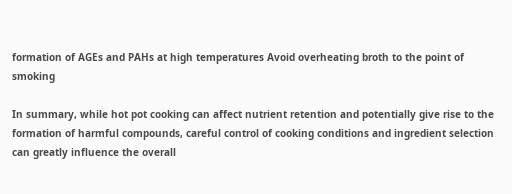formation of AGEs and PAHs at high temperatures Avoid overheating broth to the point of smoking

In summary, while hot pot cooking can affect nutrient retention and potentially give rise to the formation of harmful compounds, careful control of cooking conditions and ingredient selection can greatly influence the overall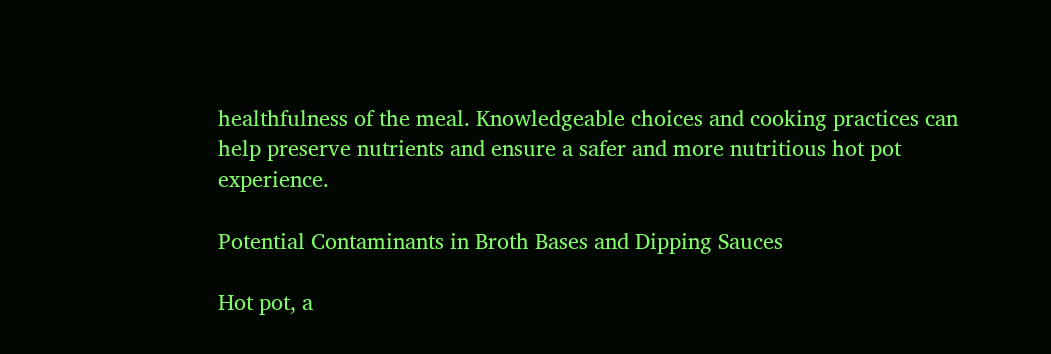healthfulness of the meal. Knowledgeable choices and cooking practices can help preserve nutrients and ensure a safer and more nutritious hot pot experience.

Potential Contaminants in Broth Bases and Dipping Sauces

Hot pot, a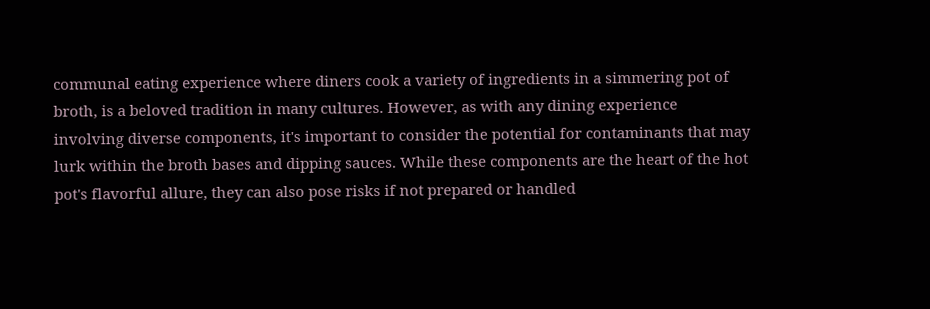communal eating experience where diners cook a variety of ingredients in a simmering pot of broth, is a beloved tradition in many cultures. However, as with any dining experience involving diverse components, it's important to consider the potential for contaminants that may lurk within the broth bases and dipping sauces. While these components are the heart of the hot pot's flavorful allure, they can also pose risks if not prepared or handled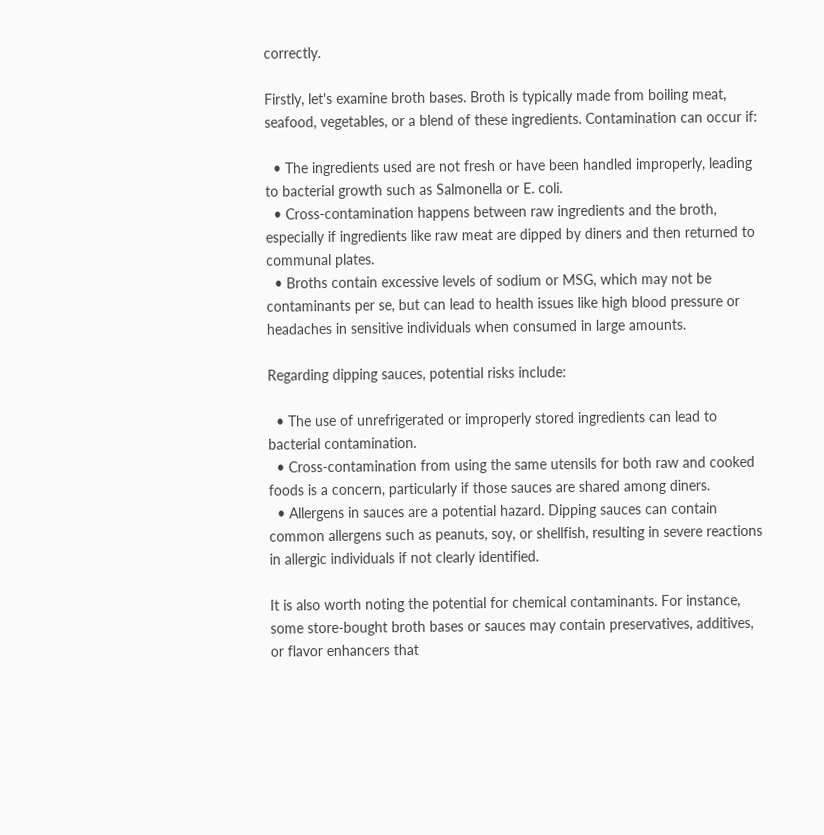correctly.

Firstly, let's examine broth bases. Broth is typically made from boiling meat, seafood, vegetables, or a blend of these ingredients. Contamination can occur if:

  • The ingredients used are not fresh or have been handled improperly, leading to bacterial growth such as Salmonella or E. coli.
  • Cross-contamination happens between raw ingredients and the broth, especially if ingredients like raw meat are dipped by diners and then returned to communal plates.
  • Broths contain excessive levels of sodium or MSG, which may not be contaminants per se, but can lead to health issues like high blood pressure or headaches in sensitive individuals when consumed in large amounts.

Regarding dipping sauces, potential risks include:

  • The use of unrefrigerated or improperly stored ingredients can lead to bacterial contamination.
  • Cross-contamination from using the same utensils for both raw and cooked foods is a concern, particularly if those sauces are shared among diners.
  • Allergens in sauces are a potential hazard. Dipping sauces can contain common allergens such as peanuts, soy, or shellfish, resulting in severe reactions in allergic individuals if not clearly identified.

It is also worth noting the potential for chemical contaminants. For instance, some store-bought broth bases or sauces may contain preservatives, additives, or flavor enhancers that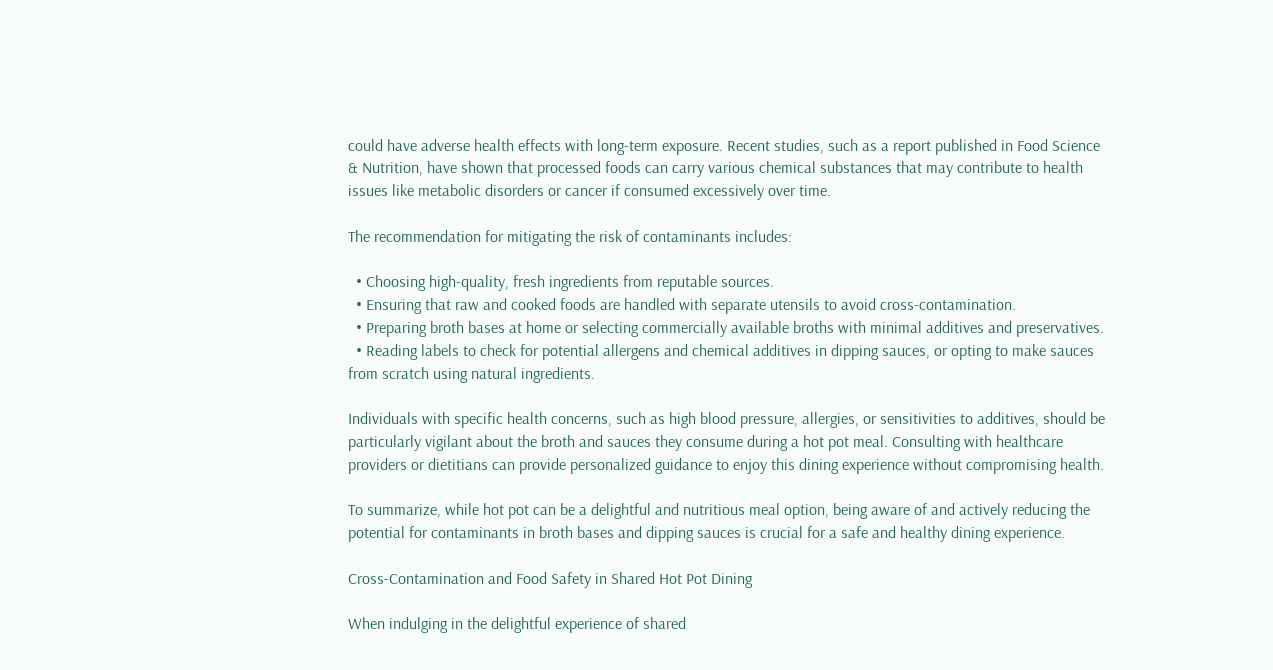could have adverse health effects with long-term exposure. Recent studies, such as a report published in Food Science & Nutrition, have shown that processed foods can carry various chemical substances that may contribute to health issues like metabolic disorders or cancer if consumed excessively over time.

The recommendation for mitigating the risk of contaminants includes:

  • Choosing high-quality, fresh ingredients from reputable sources.
  • Ensuring that raw and cooked foods are handled with separate utensils to avoid cross-contamination.
  • Preparing broth bases at home or selecting commercially available broths with minimal additives and preservatives.
  • Reading labels to check for potential allergens and chemical additives in dipping sauces, or opting to make sauces from scratch using natural ingredients.

Individuals with specific health concerns, such as high blood pressure, allergies, or sensitivities to additives, should be particularly vigilant about the broth and sauces they consume during a hot pot meal. Consulting with healthcare providers or dietitians can provide personalized guidance to enjoy this dining experience without compromising health.

To summarize, while hot pot can be a delightful and nutritious meal option, being aware of and actively reducing the potential for contaminants in broth bases and dipping sauces is crucial for a safe and healthy dining experience.

Cross-Contamination and Food Safety in Shared Hot Pot Dining

When indulging in the delightful experience of shared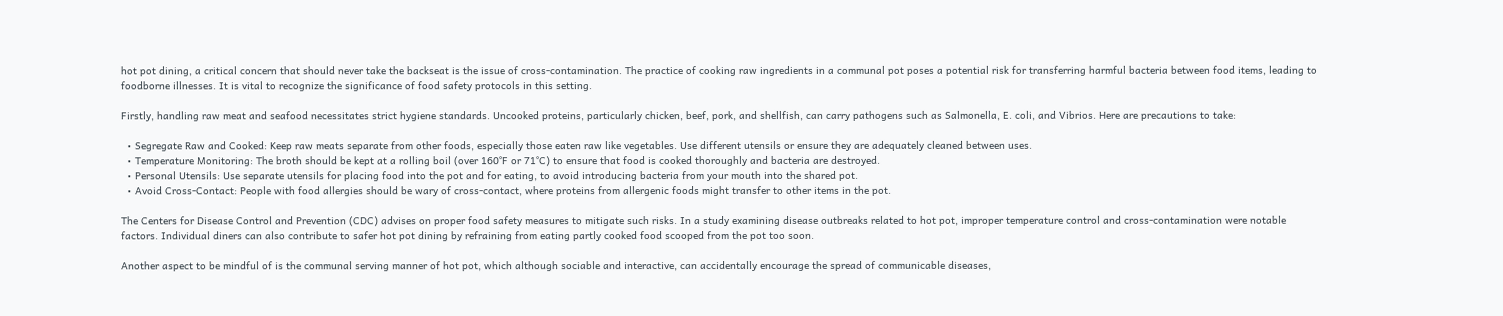hot pot dining, a critical concern that should never take the backseat is the issue of cross-contamination. The practice of cooking raw ingredients in a communal pot poses a potential risk for transferring harmful bacteria between food items, leading to foodborne illnesses. It is vital to recognize the significance of food safety protocols in this setting.

Firstly, handling raw meat and seafood necessitates strict hygiene standards. Uncooked proteins, particularly chicken, beef, pork, and shellfish, can carry pathogens such as Salmonella, E. coli, and Vibrios. Here are precautions to take:

  • Segregate Raw and Cooked: Keep raw meats separate from other foods, especially those eaten raw like vegetables. Use different utensils or ensure they are adequately cleaned between uses.
  • Temperature Monitoring: The broth should be kept at a rolling boil (over 160°F or 71°C) to ensure that food is cooked thoroughly and bacteria are destroyed.
  • Personal Utensils: Use separate utensils for placing food into the pot and for eating, to avoid introducing bacteria from your mouth into the shared pot.
  • Avoid Cross-Contact: People with food allergies should be wary of cross-contact, where proteins from allergenic foods might transfer to other items in the pot.

The Centers for Disease Control and Prevention (CDC) advises on proper food safety measures to mitigate such risks. In a study examining disease outbreaks related to hot pot, improper temperature control and cross-contamination were notable factors. Individual diners can also contribute to safer hot pot dining by refraining from eating partly cooked food scooped from the pot too soon.

Another aspect to be mindful of is the communal serving manner of hot pot, which although sociable and interactive, can accidentally encourage the spread of communicable diseases,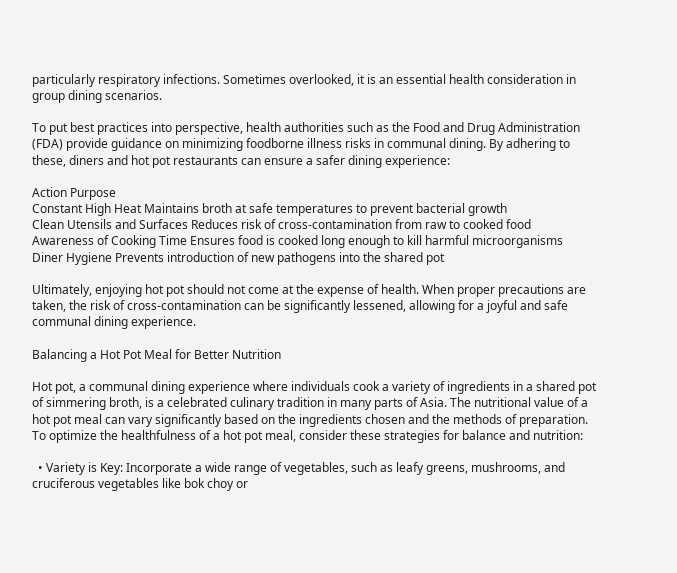particularly respiratory infections. Sometimes overlooked, it is an essential health consideration in group dining scenarios.

To put best practices into perspective, health authorities such as the Food and Drug Administration (FDA) provide guidance on minimizing foodborne illness risks in communal dining. By adhering to these, diners and hot pot restaurants can ensure a safer dining experience:

Action Purpose
Constant High Heat Maintains broth at safe temperatures to prevent bacterial growth
Clean Utensils and Surfaces Reduces risk of cross-contamination from raw to cooked food
Awareness of Cooking Time Ensures food is cooked long enough to kill harmful microorganisms
Diner Hygiene Prevents introduction of new pathogens into the shared pot

Ultimately, enjoying hot pot should not come at the expense of health. When proper precautions are taken, the risk of cross-contamination can be significantly lessened, allowing for a joyful and safe communal dining experience.

Balancing a Hot Pot Meal for Better Nutrition

Hot pot, a communal dining experience where individuals cook a variety of ingredients in a shared pot of simmering broth, is a celebrated culinary tradition in many parts of Asia. The nutritional value of a hot pot meal can vary significantly based on the ingredients chosen and the methods of preparation. To optimize the healthfulness of a hot pot meal, consider these strategies for balance and nutrition:

  • Variety is Key: Incorporate a wide range of vegetables, such as leafy greens, mushrooms, and cruciferous vegetables like bok choy or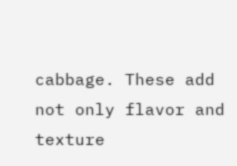cabbage. These add not only flavor and texture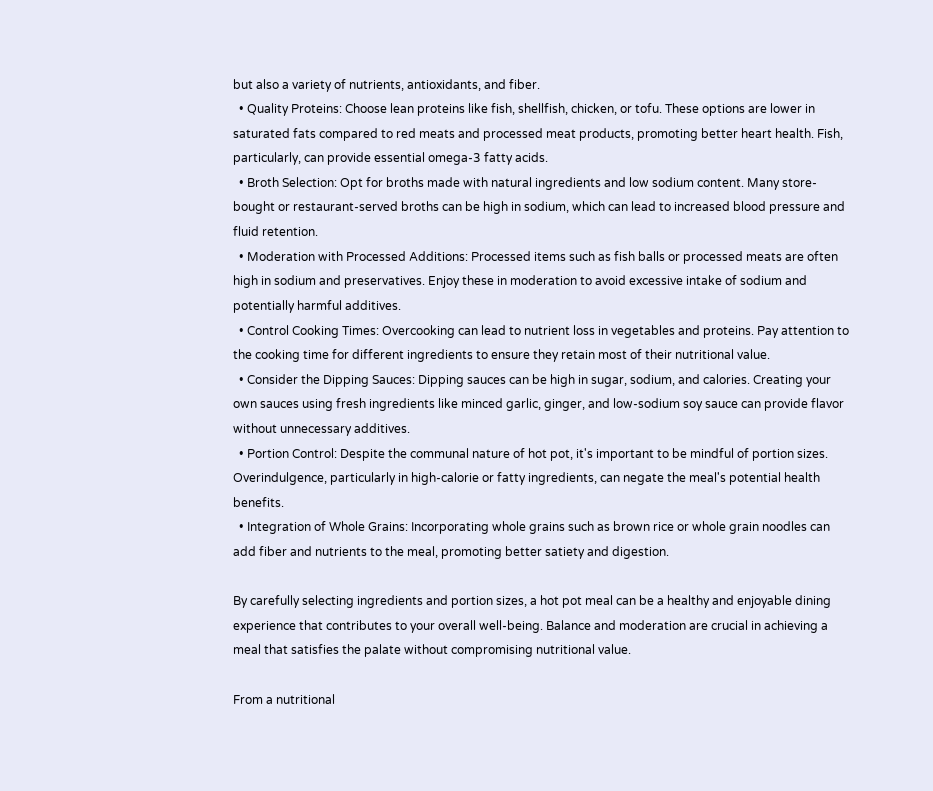but also a variety of nutrients, antioxidants, and fiber.
  • Quality Proteins: Choose lean proteins like fish, shellfish, chicken, or tofu. These options are lower in saturated fats compared to red meats and processed meat products, promoting better heart health. Fish, particularly, can provide essential omega-3 fatty acids.
  • Broth Selection: Opt for broths made with natural ingredients and low sodium content. Many store-bought or restaurant-served broths can be high in sodium, which can lead to increased blood pressure and fluid retention.
  • Moderation with Processed Additions: Processed items such as fish balls or processed meats are often high in sodium and preservatives. Enjoy these in moderation to avoid excessive intake of sodium and potentially harmful additives.
  • Control Cooking Times: Overcooking can lead to nutrient loss in vegetables and proteins. Pay attention to the cooking time for different ingredients to ensure they retain most of their nutritional value.
  • Consider the Dipping Sauces: Dipping sauces can be high in sugar, sodium, and calories. Creating your own sauces using fresh ingredients like minced garlic, ginger, and low-sodium soy sauce can provide flavor without unnecessary additives.
  • Portion Control: Despite the communal nature of hot pot, it's important to be mindful of portion sizes. Overindulgence, particularly in high-calorie or fatty ingredients, can negate the meal's potential health benefits.
  • Integration of Whole Grains: Incorporating whole grains such as brown rice or whole grain noodles can add fiber and nutrients to the meal, promoting better satiety and digestion.

By carefully selecting ingredients and portion sizes, a hot pot meal can be a healthy and enjoyable dining experience that contributes to your overall well-being. Balance and moderation are crucial in achieving a meal that satisfies the palate without compromising nutritional value.

From a nutritional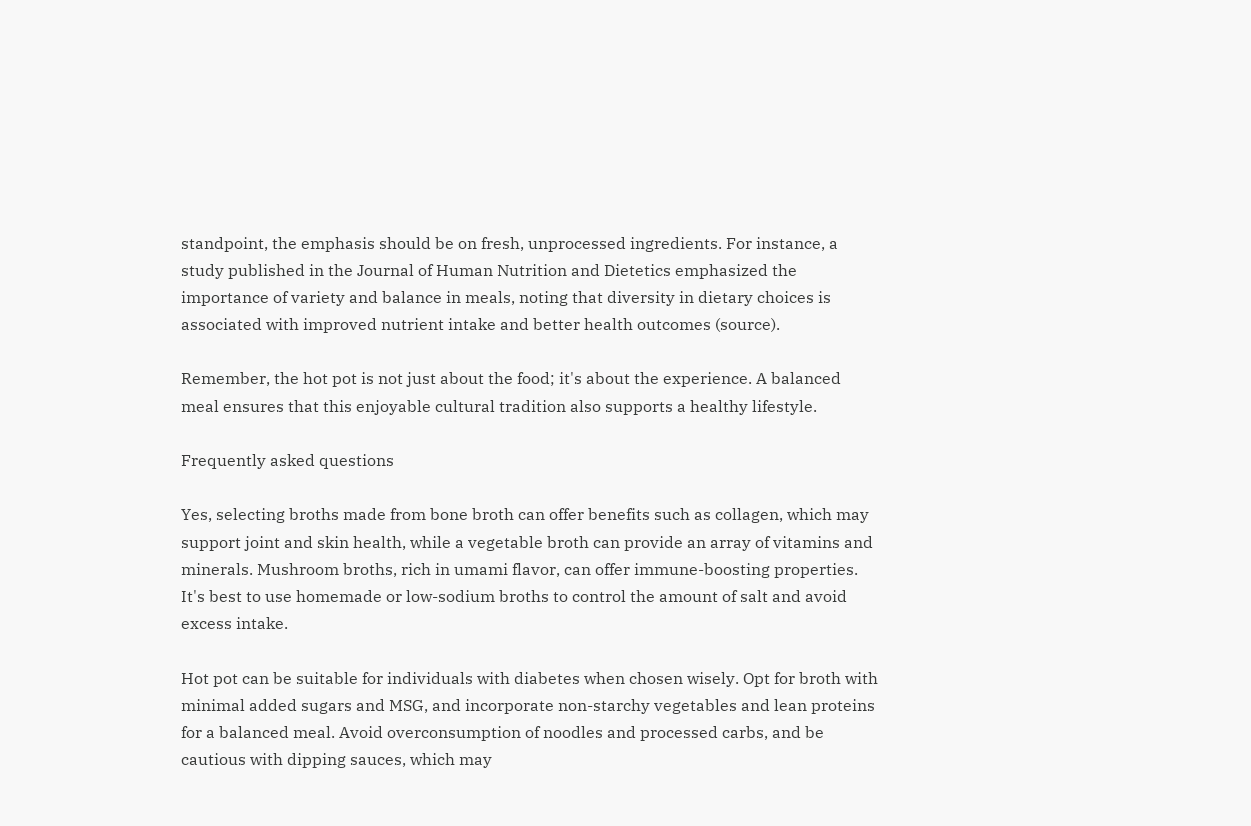standpoint, the emphasis should be on fresh, unprocessed ingredients. For instance, a study published in the Journal of Human Nutrition and Dietetics emphasized the importance of variety and balance in meals, noting that diversity in dietary choices is associated with improved nutrient intake and better health outcomes (source).

Remember, the hot pot is not just about the food; it's about the experience. A balanced meal ensures that this enjoyable cultural tradition also supports a healthy lifestyle.

Frequently asked questions

Yes, selecting broths made from bone broth can offer benefits such as collagen, which may support joint and skin health, while a vegetable broth can provide an array of vitamins and minerals. Mushroom broths, rich in umami flavor, can offer immune-boosting properties. It's best to use homemade or low-sodium broths to control the amount of salt and avoid excess intake.

Hot pot can be suitable for individuals with diabetes when chosen wisely. Opt for broth with minimal added sugars and MSG, and incorporate non-starchy vegetables and lean proteins for a balanced meal. Avoid overconsumption of noodles and processed carbs, and be cautious with dipping sauces, which may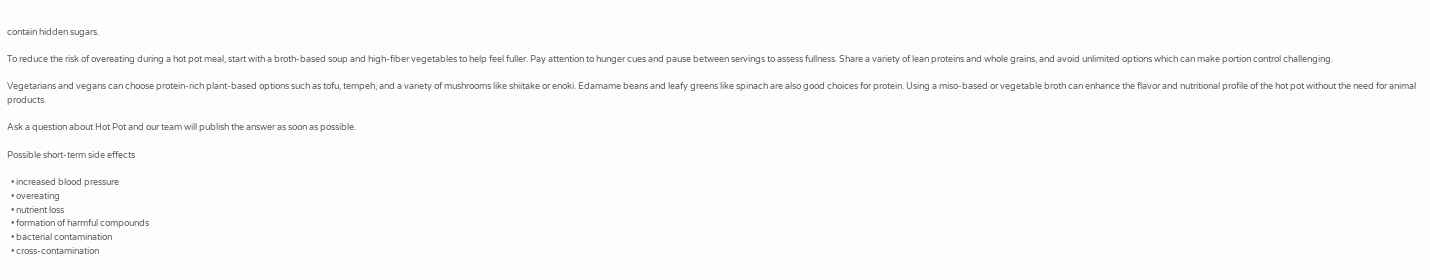contain hidden sugars.

To reduce the risk of overeating during a hot pot meal, start with a broth-based soup and high-fiber vegetables to help feel fuller. Pay attention to hunger cues and pause between servings to assess fullness. Share a variety of lean proteins and whole grains, and avoid unlimited options which can make portion control challenging.

Vegetarians and vegans can choose protein-rich plant-based options such as tofu, tempeh, and a variety of mushrooms like shiitake or enoki. Edamame beans and leafy greens like spinach are also good choices for protein. Using a miso-based or vegetable broth can enhance the flavor and nutritional profile of the hot pot without the need for animal products.

Ask a question about Hot Pot and our team will publish the answer as soon as possible.

Possible short-term side effects

  • increased blood pressure
  • overeating
  • nutrient loss
  • formation of harmful compounds
  • bacterial contamination
  • cross-contamination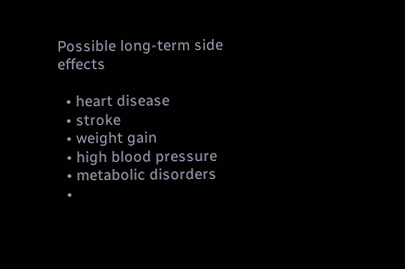Possible long-term side effects

  • heart disease
  • stroke
  • weight gain
  • high blood pressure
  • metabolic disorders
  •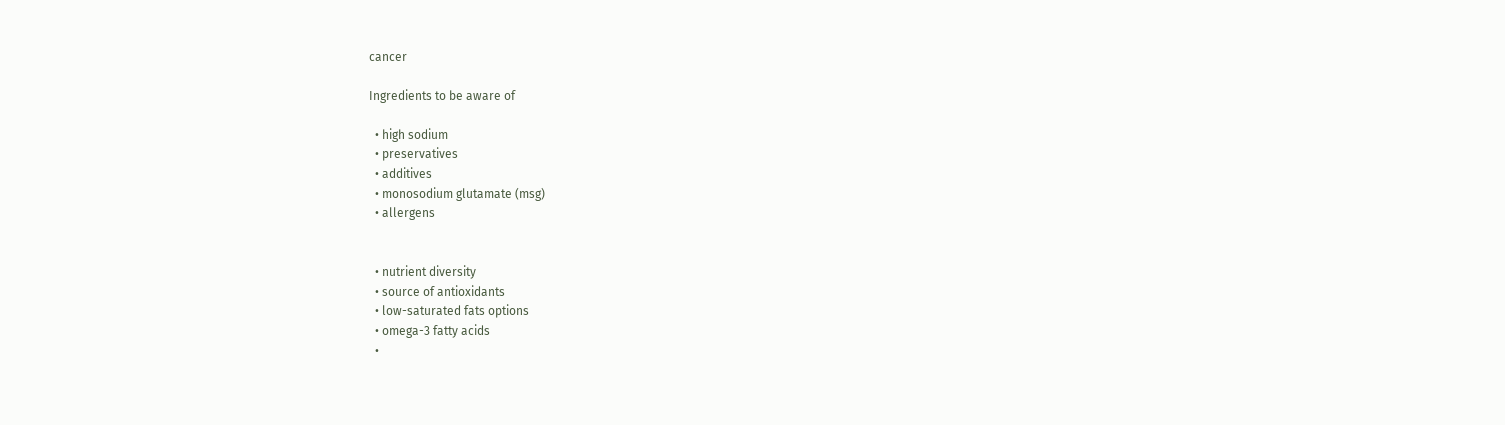cancer

Ingredients to be aware of

  • high sodium
  • preservatives
  • additives
  • monosodium glutamate (msg)
  • allergens


  • nutrient diversity
  • source of antioxidants
  • low-saturated fats options
  • omega-3 fatty acids
  •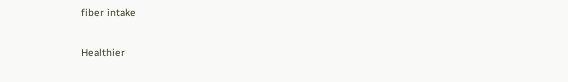fiber intake

Healthier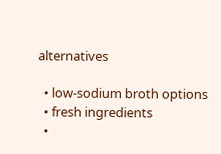alternatives

  • low-sodium broth options
  • fresh ingredients
  •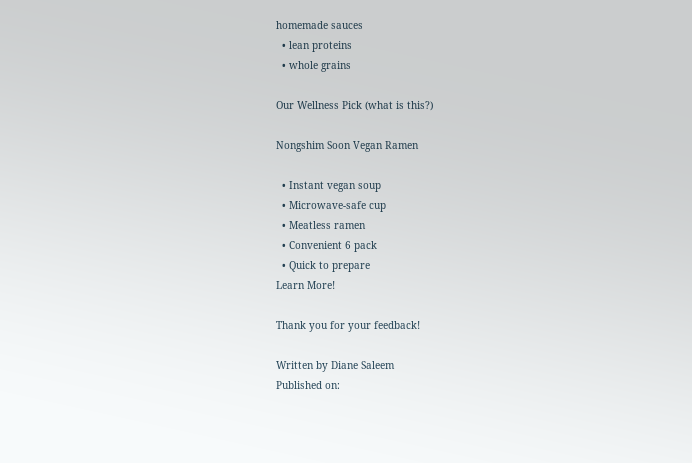homemade sauces
  • lean proteins
  • whole grains

Our Wellness Pick (what is this?)

Nongshim Soon Vegan Ramen

  • Instant vegan soup
  • Microwave-safe cup
  • Meatless ramen
  • Convenient 6 pack
  • Quick to prepare
Learn More!

Thank you for your feedback!

Written by Diane Saleem
Published on: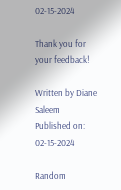02-15-2024

Thank you for your feedback!

Written by Diane Saleem
Published on: 02-15-2024

Random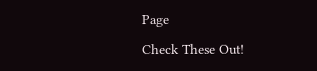Page

Check These Out!